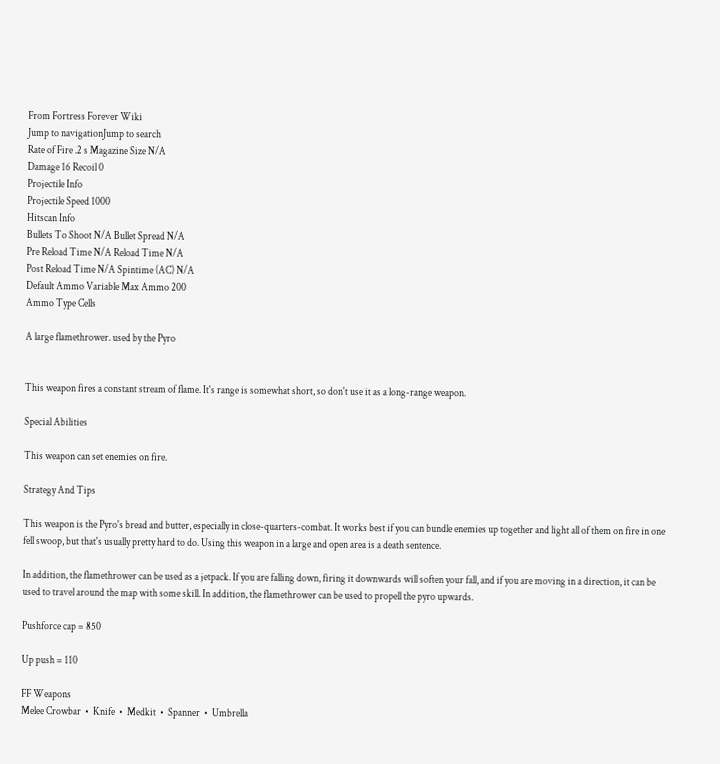From Fortress Forever Wiki
Jump to navigationJump to search
Rate of Fire .2 s Magazine Size N/A
Damage 16 Recoil 0
Projectile Info
Projectile Speed 1000
Hitscan Info
Bullets To Shoot N/A Bullet Spread N/A
Pre Reload Time N/A Reload Time N/A
Post Reload Time N/A Spintime (AC) N/A
Default Ammo Variable Max Ammo 200
Ammo Type Cells

A large flamethrower. used by the Pyro


This weapon fires a constant stream of flame. It's range is somewhat short, so don't use it as a long-range weapon.

Special Abilities

This weapon can set enemies on fire.

Strategy And Tips

This weapon is the Pyro's bread and butter, especially in close-quarters-combat. It works best if you can bundle enemies up together and light all of them on fire in one fell swoop, but that's usually pretty hard to do. Using this weapon in a large and open area is a death sentence.

In addition, the flamethrower can be used as a jetpack. If you are falling down, firing it downwards will soften your fall, and if you are moving in a direction, it can be used to travel around the map with some skill. In addition, the flamethrower can be used to propell the pyro upwards.

Pushforce cap = 850

Up push = 110

FF Weapons
Melee Crowbar  •  Knife  •  Medkit  •  Spanner  •  Umbrella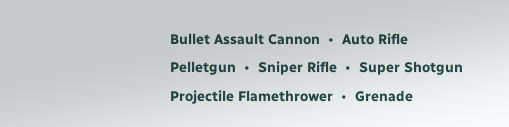Bullet Assault Cannon  •  Auto Rifle
Pelletgun  •  Sniper Rifle  •  Super Shotgun
Projectile Flamethrower  •  Grenade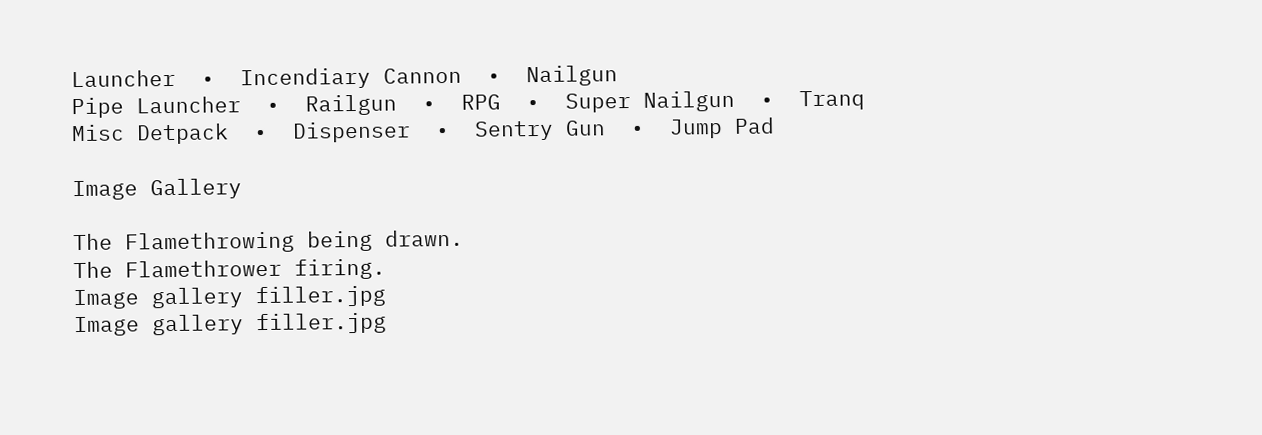Launcher  •  Incendiary Cannon  •  Nailgun
Pipe Launcher  •  Railgun  •  RPG  •  Super Nailgun  •  Tranq
Misc Detpack  •  Dispenser  •  Sentry Gun  •  Jump Pad

Image Gallery

The Flamethrowing being drawn.
The Flamethrower firing.
Image gallery filler.jpg
Image gallery filler.jpg